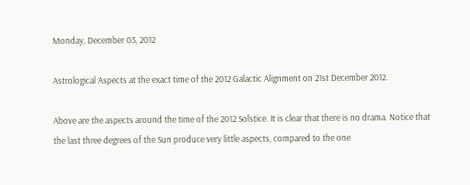Monday, December 03, 2012

Astrological Aspects at the exact time of the 2012 Galactic Alignment on 21st December 2012.

Above are the aspects around the time of the 2012 Solstice. It is clear that there is no drama. Notice that the last three degrees of the Sun produce very little aspects, compared to the one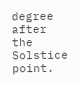degree after the Solstice point.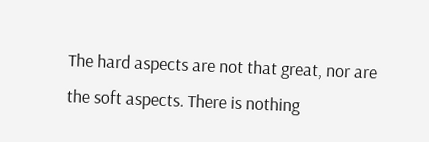The hard aspects are not that great, nor are the soft aspects. There is nothing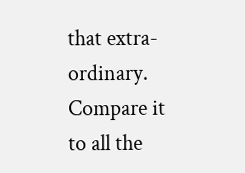that extra-ordinary. Compare it to all the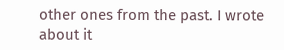other ones from the past. I wrote about it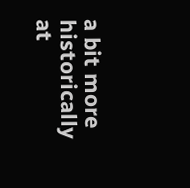a bit more historically at